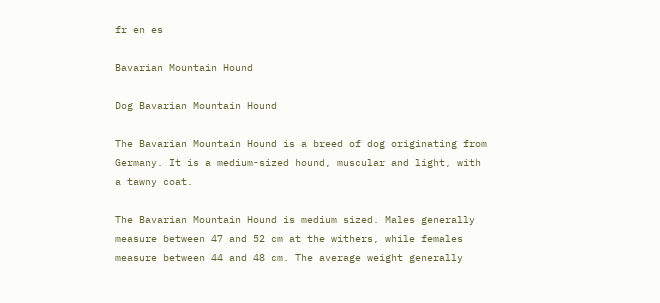fr en es

Bavarian Mountain Hound

Dog Bavarian Mountain Hound

The Bavarian Mountain Hound is a breed of dog originating from Germany. It is a medium-sized hound, muscular and light, with a tawny coat.

The Bavarian Mountain Hound is medium sized. Males generally measure between 47 and 52 cm at the withers, while females measure between 44 and 48 cm. The average weight generally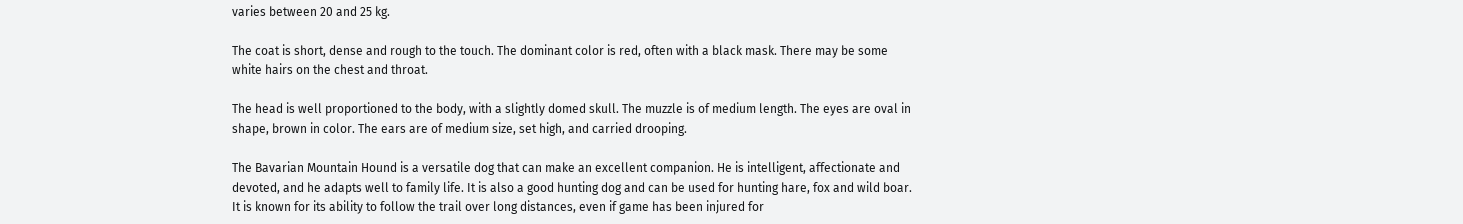varies between 20 and 25 kg.

The coat is short, dense and rough to the touch. The dominant color is red, often with a black mask. There may be some white hairs on the chest and throat.

The head is well proportioned to the body, with a slightly domed skull. The muzzle is of medium length. The eyes are oval in shape, brown in color. The ears are of medium size, set high, and carried drooping.

The Bavarian Mountain Hound is a versatile dog that can make an excellent companion. He is intelligent, affectionate and devoted, and he adapts well to family life. It is also a good hunting dog and can be used for hunting hare, fox and wild boar. It is known for its ability to follow the trail over long distances, even if game has been injured for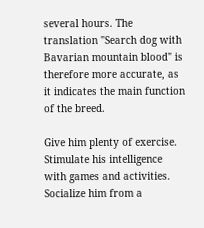several hours. The translation "Search dog with Bavarian mountain blood" is therefore more accurate, as it indicates the main function of the breed.

Give him plenty of exercise. Stimulate his intelligence with games and activities. Socialize him from a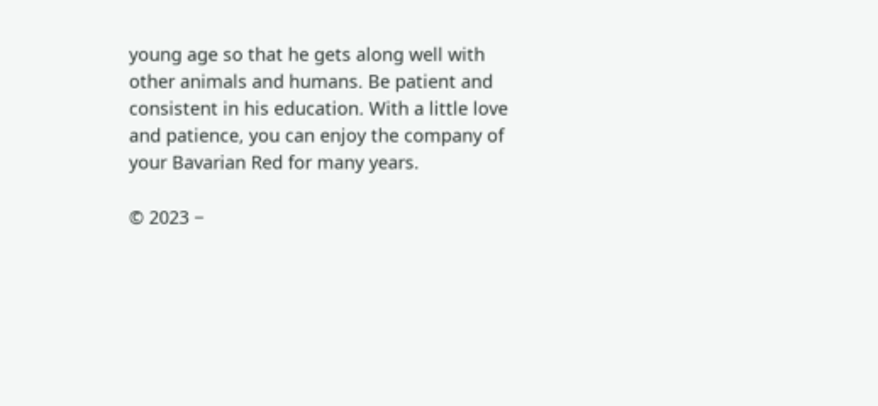young age so that he gets along well with other animals and humans. Be patient and consistent in his education. With a little love and patience, you can enjoy the company of your Bavarian Red for many years.

© 2023 −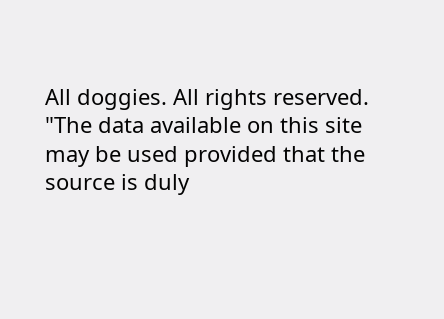All doggies. All rights reserved.
"The data available on this site may be used provided that the source is duly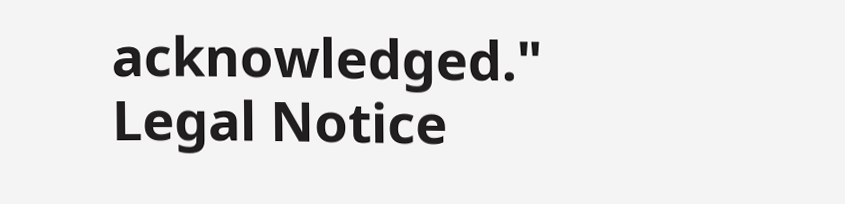acknowledged."
Legal Notice